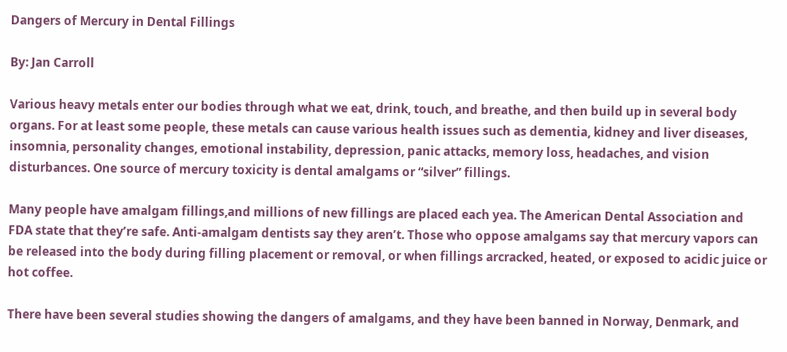Dangers of Mercury in Dental Fillings

By: Jan Carroll

Various heavy metals enter our bodies through what we eat, drink, touch, and breathe, and then build up in several body organs. For at least some people, these metals can cause various health issues such as dementia, kidney and liver diseases, insomnia, personality changes, emotional instability, depression, panic attacks, memory loss, headaches, and vision disturbances. One source of mercury toxicity is dental amalgams or “silver” fillings.

Many people have amalgam fillings,and millions of new fillings are placed each yea. The American Dental Association and FDA state that they’re safe. Anti-amalgam dentists say they aren’t. Those who oppose amalgams say that mercury vapors can be released into the body during filling placement or removal, or when fillings arcracked, heated, or exposed to acidic juice or hot coffee.

There have been several studies showing the dangers of amalgams, and they have been banned in Norway, Denmark, and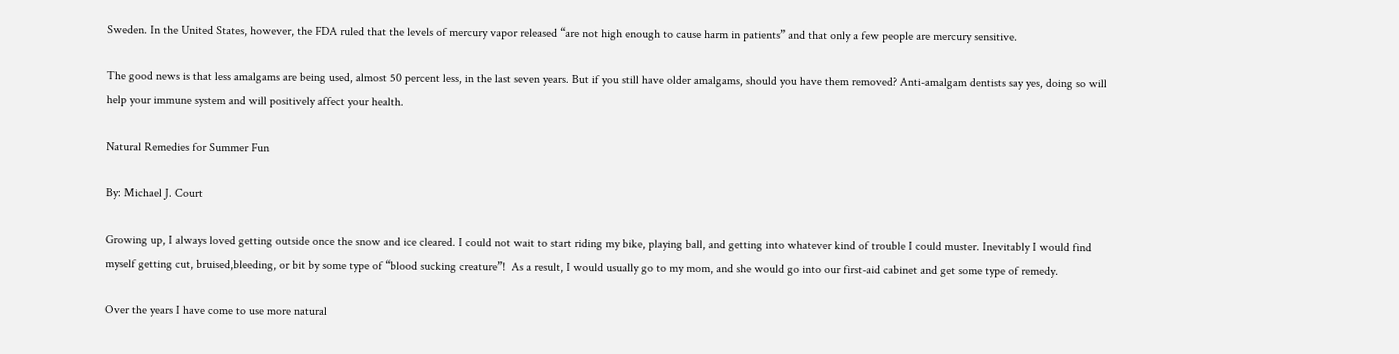Sweden. In the United States, however, the FDA ruled that the levels of mercury vapor released “are not high enough to cause harm in patients” and that only a few people are mercury sensitive.

The good news is that less amalgams are being used, almost 50 percent less, in the last seven years. But if you still have older amalgams, should you have them removed? Anti-amalgam dentists say yes, doing so will help your immune system and will positively affect your health.

Natural Remedies for Summer Fun

By: Michael J. Court

Growing up, I always loved getting outside once the snow and ice cleared. I could not wait to start riding my bike, playing ball, and getting into whatever kind of trouble I could muster. Inevitably I would find myself getting cut, bruised,bleeding, or bit by some type of “blood sucking creature”!  As a result, I would usually go to my mom, and she would go into our first-aid cabinet and get some type of remedy.

Over the years I have come to use more natural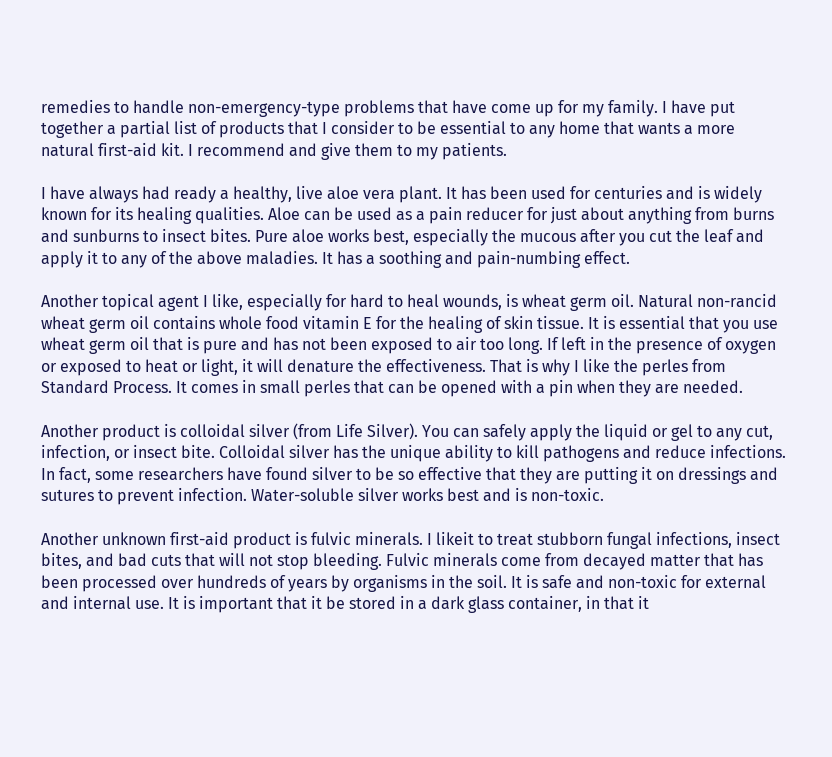remedies to handle non-emergency-type problems that have come up for my family. I have put together a partial list of products that I consider to be essential to any home that wants a more natural first-aid kit. I recommend and give them to my patients.

I have always had ready a healthy, live aloe vera plant. It has been used for centuries and is widely known for its healing qualities. Aloe can be used as a pain reducer for just about anything from burns and sunburns to insect bites. Pure aloe works best, especially the mucous after you cut the leaf and apply it to any of the above maladies. It has a soothing and pain-numbing effect.

Another topical agent I like, especially for hard to heal wounds, is wheat germ oil. Natural non-rancid wheat germ oil contains whole food vitamin E for the healing of skin tissue. It is essential that you use wheat germ oil that is pure and has not been exposed to air too long. If left in the presence of oxygen or exposed to heat or light, it will denature the effectiveness. That is why I like the perles from Standard Process. It comes in small perles that can be opened with a pin when they are needed.

Another product is colloidal silver (from Life Silver). You can safely apply the liquid or gel to any cut, infection, or insect bite. Colloidal silver has the unique ability to kill pathogens and reduce infections. In fact, some researchers have found silver to be so effective that they are putting it on dressings and sutures to prevent infection. Water-soluble silver works best and is non-toxic.

Another unknown first-aid product is fulvic minerals. I likeit to treat stubborn fungal infections, insect bites, and bad cuts that will not stop bleeding. Fulvic minerals come from decayed matter that has been processed over hundreds of years by organisms in the soil. It is safe and non-toxic for external and internal use. It is important that it be stored in a dark glass container, in that it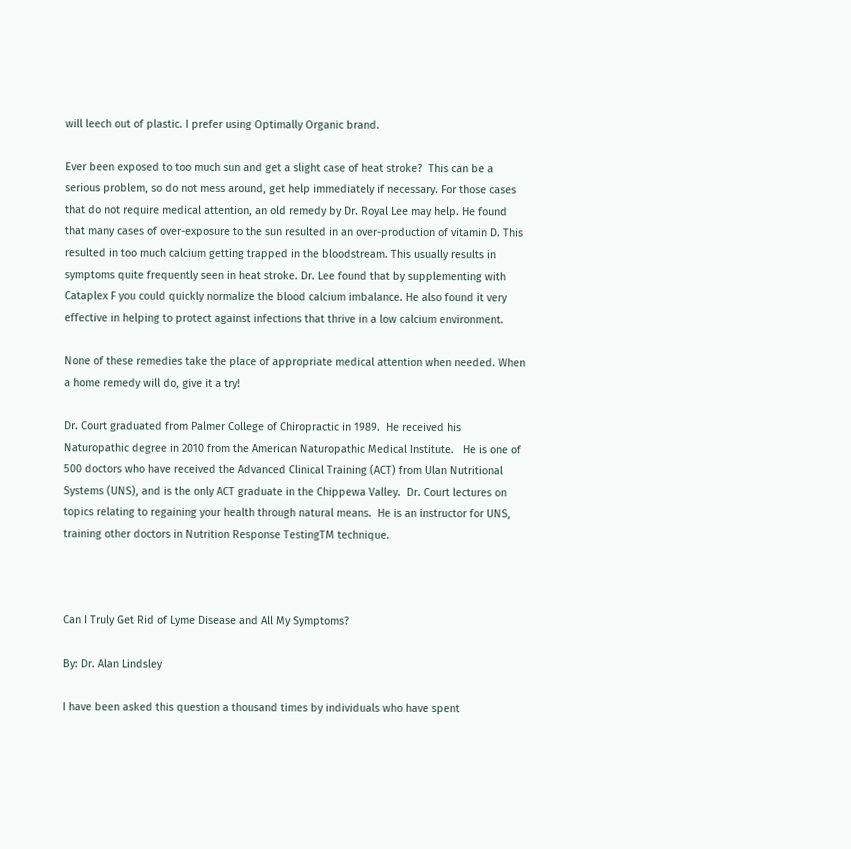will leech out of plastic. I prefer using Optimally Organic brand.

Ever been exposed to too much sun and get a slight case of heat stroke?  This can be a serious problem, so do not mess around, get help immediately if necessary. For those cases that do not require medical attention, an old remedy by Dr. Royal Lee may help. He found that many cases of over-exposure to the sun resulted in an over-production of vitamin D. This resulted in too much calcium getting trapped in the bloodstream. This usually results in symptoms quite frequently seen in heat stroke. Dr. Lee found that by supplementing with Cataplex F you could quickly normalize the blood calcium imbalance. He also found it very effective in helping to protect against infections that thrive in a low calcium environment.

None of these remedies take the place of appropriate medical attention when needed. When a home remedy will do, give it a try!

Dr. Court graduated from Palmer College of Chiropractic in 1989.  He received his Naturopathic degree in 2010 from the American Naturopathic Medical Institute.   He is one of 500 doctors who have received the Advanced Clinical Training (ACT) from Ulan Nutritional Systems (UNS), and is the only ACT graduate in the Chippewa Valley.  Dr. Court lectures on topics relating to regaining your health through natural means.  He is an instructor for UNS, training other doctors in Nutrition Response TestingTM technique.



Can I Truly Get Rid of Lyme Disease and All My Symptoms?

By: Dr. Alan Lindsley

I have been asked this question a thousand times by individuals who have spent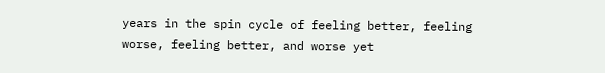years in the spin cycle of feeling better, feeling worse, feeling better, and worse yet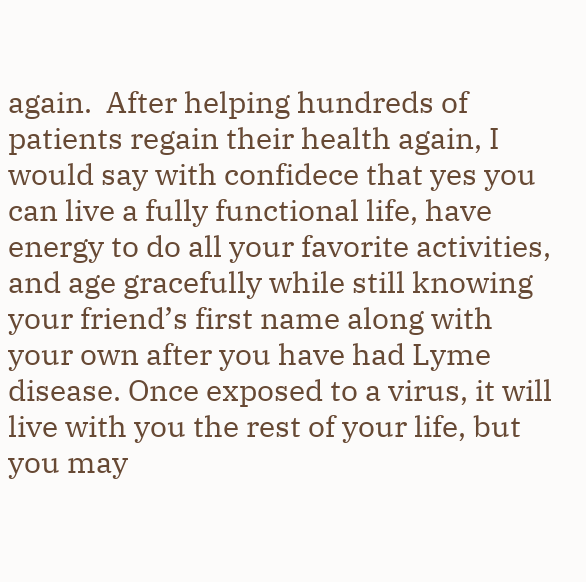again.  After helping hundreds of patients regain their health again, I would say with confidece that yes you can live a fully functional life, have energy to do all your favorite activities, and age gracefully while still knowing your friend’s first name along with your own after you have had Lyme disease. Once exposed to a virus, it will live with you the rest of your life, but you may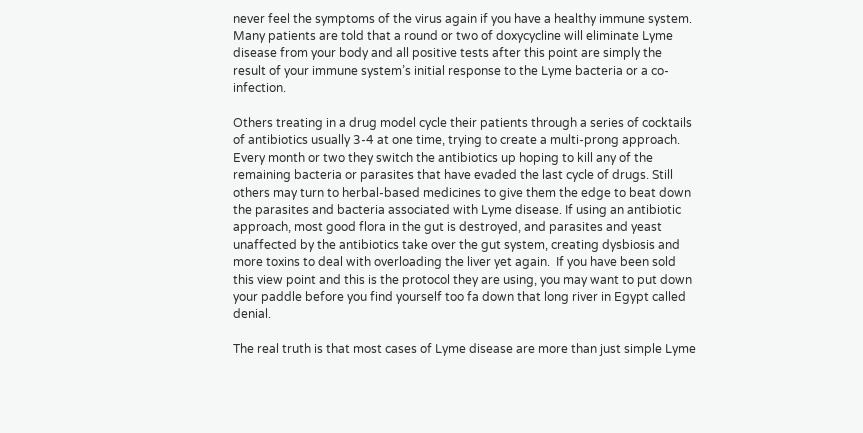never feel the symptoms of the virus again if you have a healthy immune system. Many patients are told that a round or two of doxycycline will eliminate Lyme disease from your body and all positive tests after this point are simply the result of your immune system’s initial response to the Lyme bacteria or a co-infection.

Others treating in a drug model cycle their patients through a series of cocktails of antibiotics usually 3-4 at one time, trying to create a multi-prong approach. Every month or two they switch the antibiotics up hoping to kill any of the remaining bacteria or parasites that have evaded the last cycle of drugs. Still others may turn to herbal-based medicines to give them the edge to beat down the parasites and bacteria associated with Lyme disease. If using an antibiotic approach, most good flora in the gut is destroyed, and parasites and yeast unaffected by the antibiotics take over the gut system, creating dysbiosis and more toxins to deal with overloading the liver yet again.  If you have been sold this view point and this is the protocol they are using, you may want to put down your paddle before you find yourself too fa down that long river in Egypt called denial.

The real truth is that most cases of Lyme disease are more than just simple Lyme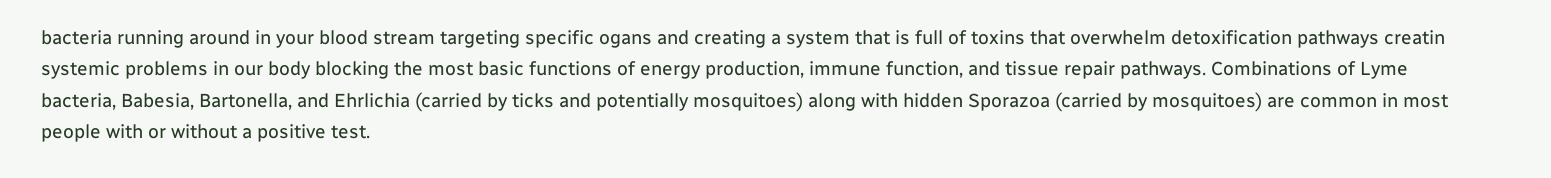bacteria running around in your blood stream targeting specific ogans and creating a system that is full of toxins that overwhelm detoxification pathways creatin systemic problems in our body blocking the most basic functions of energy production, immune function, and tissue repair pathways. Combinations of Lyme bacteria, Babesia, Bartonella, and Ehrlichia (carried by ticks and potentially mosquitoes) along with hidden Sporazoa (carried by mosquitoes) are common in most people with or without a positive test.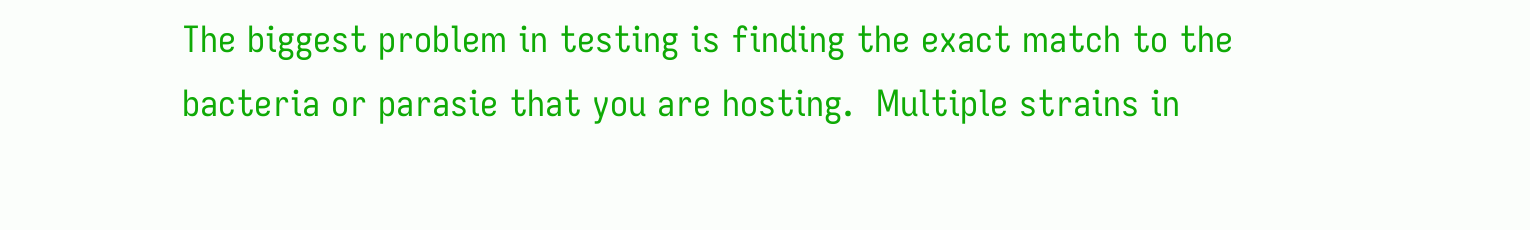The biggest problem in testing is finding the exact match to the bacteria or parasie that you are hosting.  Multiple strains in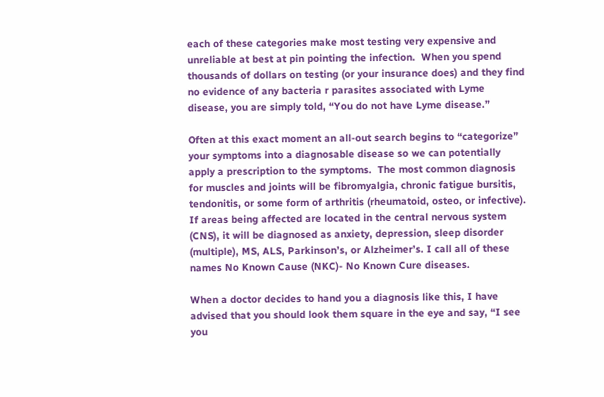each of these categories make most testing very expensive and unreliable at best at pin pointing the infection.  When you spend thousands of dollars on testing (or your insurance does) and they find no evidence of any bacteria r parasites associated with Lyme disease, you are simply told, “You do not have Lyme disease.”

Often at this exact moment an all-out search begins to “categorize” your symptoms into a diagnosable disease so we can potentially apply a prescription to the symptoms.  The most common diagnosis for muscles and joints will be fibromyalgia, chronic fatigue bursitis, tendonitis, or some form of arthritis (rheumatoid, osteo, or infective). If areas being affected are located in the central nervous system (CNS), it will be diagnosed as anxiety, depression, sleep disorder (multiple), MS, ALS, Parkinson’s, or Alzheimer’s. I call all of these names No Known Cause (NKC)- No Known Cure diseases.

When a doctor decides to hand you a diagnosis like this, I have advised that you should look them square in the eye and say, “I see you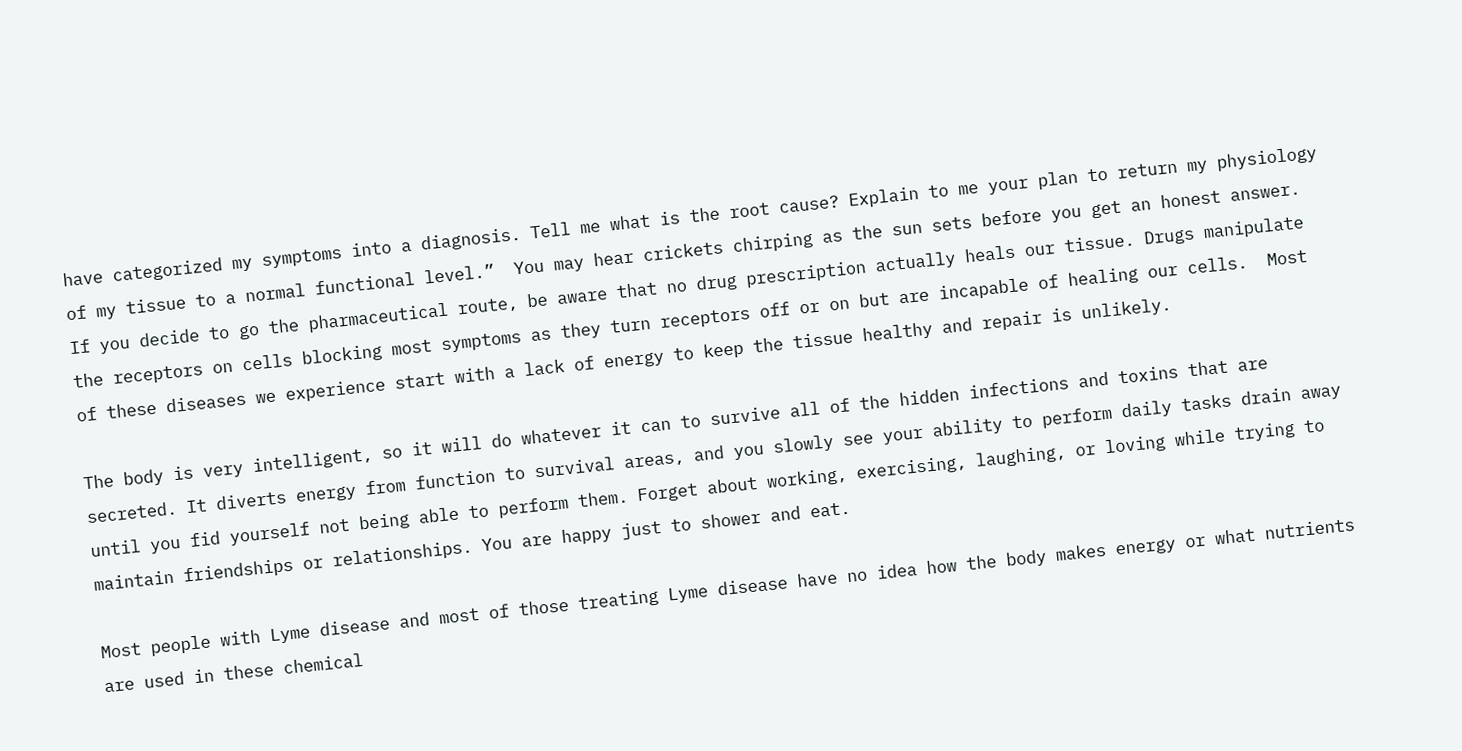have categorized my symptoms into a diagnosis. Tell me what is the root cause? Explain to me your plan to return my physiology of my tissue to a normal functional level.”  You may hear crickets chirping as the sun sets before you get an honest answer. If you decide to go the pharmaceutical route, be aware that no drug prescription actually heals our tissue. Drugs manipulate the receptors on cells blocking most symptoms as they turn receptors off or on but are incapable of healing our cells.  Most of these diseases we experience start with a lack of energy to keep the tissue healthy and repair is unlikely.

The body is very intelligent, so it will do whatever it can to survive all of the hidden infections and toxins that are secreted. It diverts energy from function to survival areas, and you slowly see your ability to perform daily tasks drain away until you fid yourself not being able to perform them. Forget about working, exercising, laughing, or loving while trying to maintain friendships or relationships. You are happy just to shower and eat.

Most people with Lyme disease and most of those treating Lyme disease have no idea how the body makes energy or what nutrients are used in these chemical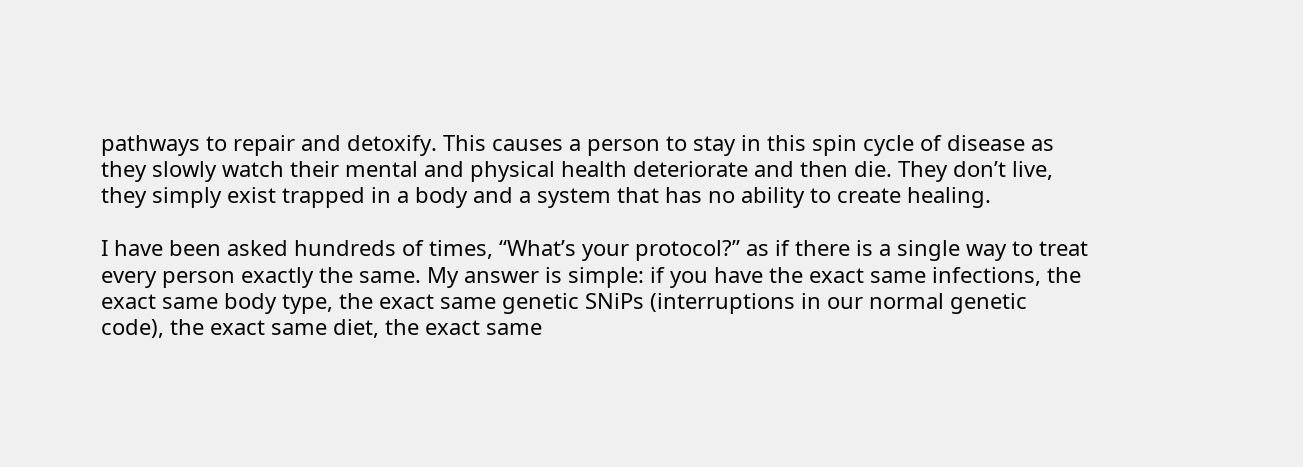pathways to repair and detoxify. This causes a person to stay in this spin cycle of disease as they slowly watch their mental and physical health deteriorate and then die. They don’t live, they simply exist trapped in a body and a system that has no ability to create healing.

I have been asked hundreds of times, “What’s your protocol?” as if there is a single way to treat every person exactly the same. My answer is simple: if you have the exact same infections, the exact same body type, the exact same genetic SNiPs (interruptions in our normal genetic code), the exact same diet, the exact same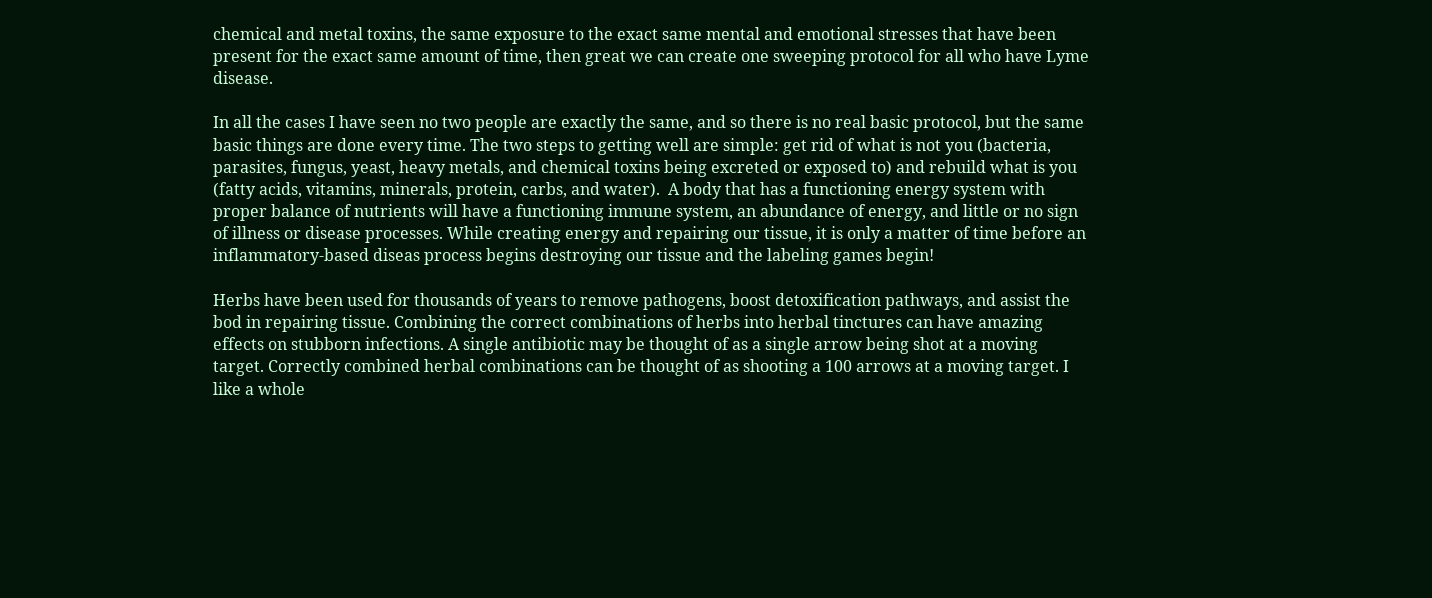chemical and metal toxins, the same exposure to the exact same mental and emotional stresses that have been present for the exact same amount of time, then great we can create one sweeping protocol for all who have Lyme disease.

In all the cases I have seen no two people are exactly the same, and so there is no real basic protocol, but the same basic things are done every time. The two steps to getting well are simple: get rid of what is not you (bacteria, parasites, fungus, yeast, heavy metals, and chemical toxins being excreted or exposed to) and rebuild what is you (fatty acids, vitamins, minerals, protein, carbs, and water).  A body that has a functioning energy system with proper balance of nutrients will have a functioning immune system, an abundance of energy, and little or no sign of illness or disease processes. While creating energy and repairing our tissue, it is only a matter of time before an inflammatory-based diseas process begins destroying our tissue and the labeling games begin!

Herbs have been used for thousands of years to remove pathogens, boost detoxification pathways, and assist the bod in repairing tissue. Combining the correct combinations of herbs into herbal tinctures can have amazing effects on stubborn infections. A single antibiotic may be thought of as a single arrow being shot at a moving target. Correctly combined herbal combinations can be thought of as shooting a 100 arrows at a moving target. I like a whole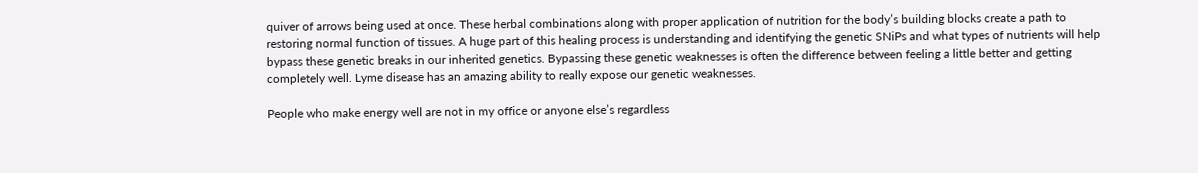quiver of arrows being used at once. These herbal combinations along with proper application of nutrition for the body’s building blocks create a path to restoring normal function of tissues. A huge part of this healing process is understanding and identifying the genetic SNiPs and what types of nutrients will help bypass these genetic breaks in our inherited genetics. Bypassing these genetic weaknesses is often the difference between feeling a little better and getting completely well. Lyme disease has an amazing ability to really expose our genetic weaknesses.

People who make energy well are not in my office or anyone else’s regardless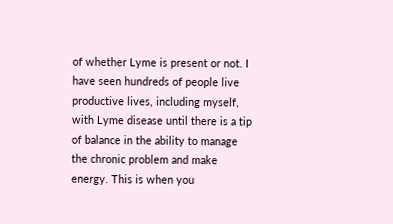of whether Lyme is present or not. I have seen hundreds of people live productive lives, including myself, with Lyme disease until there is a tip of balance in the ability to manage the chronic problem and make energy. This is when you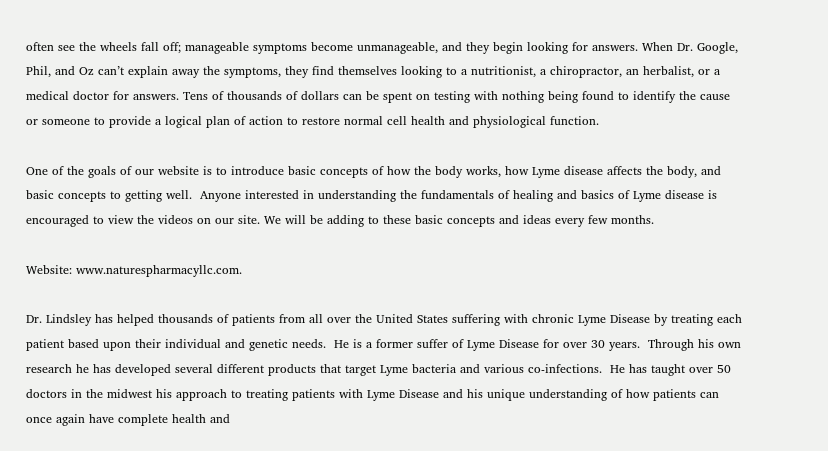often see the wheels fall off; manageable symptoms become unmanageable, and they begin looking for answers. When Dr. Google, Phil, and Oz can’t explain away the symptoms, they find themselves looking to a nutritionist, a chiropractor, an herbalist, or a medical doctor for answers. Tens of thousands of dollars can be spent on testing with nothing being found to identify the cause or someone to provide a logical plan of action to restore normal cell health and physiological function.

One of the goals of our website is to introduce basic concepts of how the body works, how Lyme disease affects the body, and basic concepts to getting well.  Anyone interested in understanding the fundamentals of healing and basics of Lyme disease is encouraged to view the videos on our site. We will be adding to these basic concepts and ideas every few months.

Website: www.naturespharmacyllc.com.

Dr. Lindsley has helped thousands of patients from all over the United States suffering with chronic Lyme Disease by treating each patient based upon their individual and genetic needs.  He is a former suffer of Lyme Disease for over 30 years.  Through his own research he has developed several different products that target Lyme bacteria and various co-infections.  He has taught over 50 doctors in the midwest his approach to treating patients with Lyme Disease and his unique understanding of how patients can once again have complete health and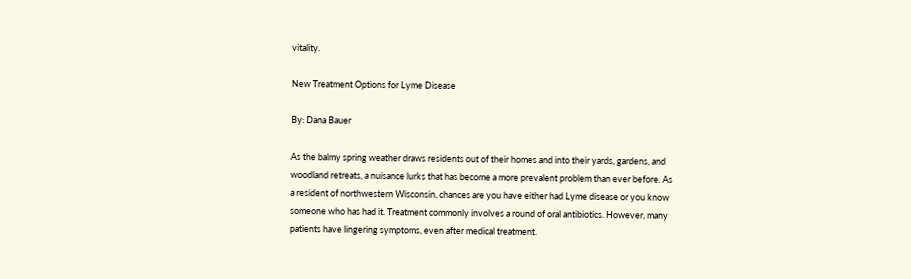vitality.

New Treatment Options for Lyme Disease

By: Dana Bauer

As the balmy spring weather draws residents out of their homes and into their yards, gardens, and woodland retreats, a nuisance lurks that has become a more prevalent problem than ever before. As a resident of northwestern Wisconsin, chances are you have either had Lyme disease or you know someone who has had it. Treatment commonly involves a round of oral antibiotics. However, many patients have lingering symptoms, even after medical treatment.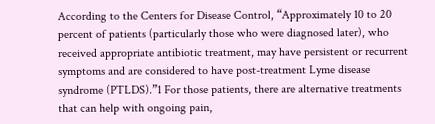According to the Centers for Disease Control, “Approximately 10 to 20 percent of patients (particularly those who were diagnosed later), who received appropriate antibiotic treatment, may have persistent or recurrent symptoms and are considered to have post-treatment Lyme disease syndrome (PTLDS).”1 For those patients, there are alternative treatments that can help with ongoing pain,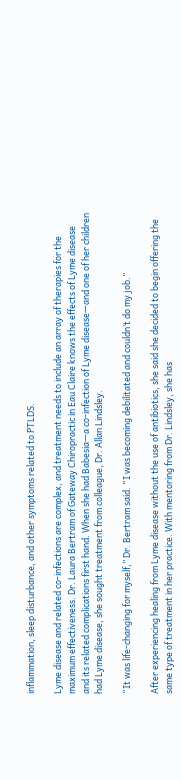inflammation, sleep disturbance, and other symptoms related to PTLDS.

Lyme disease and related co-infections are complex, and treatment needs to include an array of therapies for the maximum effectiveness. Dr. Laura Bertram of Gateway Chiropractic in Eau Claire knows the effects of Lyme disease and its related complications first hand. When she had Babesia—a co-infection of Lyme disease—and one of her children had Lyme disease, she sought treatment from colleague, Dr. Allan Lindsley.

“It was life-changing for myself,” Dr. Bertram said. “I was becoming debilitated and couldn’t do my job.”

After experiencing healing from Lyme disease without the use of antibiotics, she said she decided to begin offering the same type of treatment in her practice. With mentoring from Dr. Lindsley, she has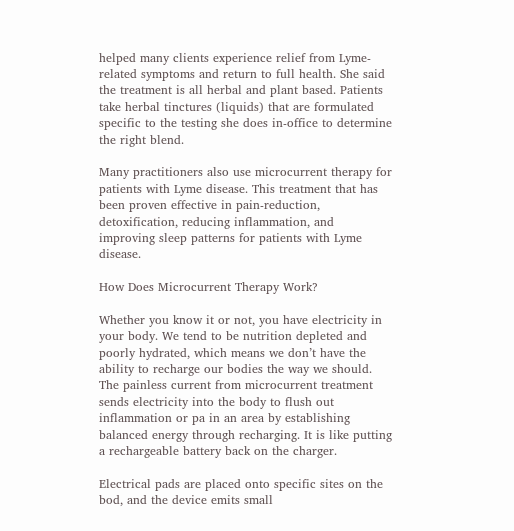helped many clients experience relief from Lyme-related symptoms and return to full health. She said the treatment is all herbal and plant based. Patients take herbal tinctures (liquids) that are formulated specific to the testing she does in-office to determine the right blend.

Many practitioners also use microcurrent therapy for patients with Lyme disease. This treatment that has been proven effective in pain-reduction, detoxification, reducing inflammation, and improving sleep patterns for patients with Lyme disease.

How Does Microcurrent Therapy Work?

Whether you know it or not, you have electricity in your body. We tend to be nutrition depleted and poorly hydrated, which means we don’t have the ability to recharge our bodies the way we should. The painless current from microcurrent treatment sends electricity into the body to flush out inflammation or pa in an area by establishing balanced energy through recharging. It is like putting a rechargeable battery back on the charger.

Electrical pads are placed onto specific sites on the bod, and the device emits small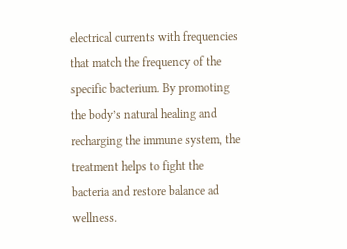electrical currents with frequencies that match the frequency of the specific bacterium. By promoting the body’s natural healing and recharging the immune system, the treatment helps to fight the bacteria and restore balance ad wellness.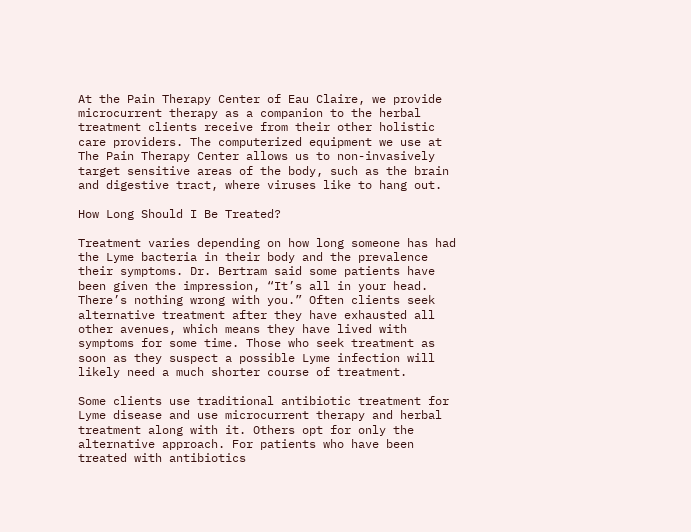At the Pain Therapy Center of Eau Claire, we provide microcurrent therapy as a companion to the herbal treatment clients receive from their other holistic care providers. The computerized equipment we use at The Pain Therapy Center allows us to non-invasively target sensitive areas of the body, such as the brain and digestive tract, where viruses like to hang out.

How Long Should I Be Treated?

Treatment varies depending on how long someone has had the Lyme bacteria in their body and the prevalence their symptoms. Dr. Bertram said some patients have been given the impression, “It’s all in your head. There’s nothing wrong with you.” Often clients seek alternative treatment after they have exhausted all other avenues, which means they have lived with symptoms for some time. Those who seek treatment as soon as they suspect a possible Lyme infection will likely need a much shorter course of treatment.

Some clients use traditional antibiotic treatment for Lyme disease and use microcurrent therapy and herbal treatment along with it. Others opt for only the alternative approach. For patients who have been treated with antibiotics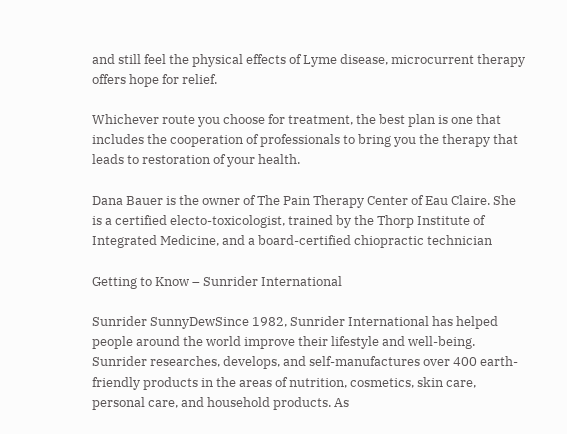and still feel the physical effects of Lyme disease, microcurrent therapy offers hope for relief.

Whichever route you choose for treatment, the best plan is one that includes the cooperation of professionals to bring you the therapy that leads to restoration of your health.

Dana Bauer is the owner of The Pain Therapy Center of Eau Claire. She is a certified electo-toxicologist, trained by the Thorp Institute of Integrated Medicine, and a board-certified chiopractic technician

Getting to Know – Sunrider International

Sunrider SunnyDewSince 1982, Sunrider International has helped people around the world improve their lifestyle and well-being. Sunrider researches, develops, and self-manufactures over 400 earth-friendly products in the areas of nutrition, cosmetics, skin care, personal care, and household products. As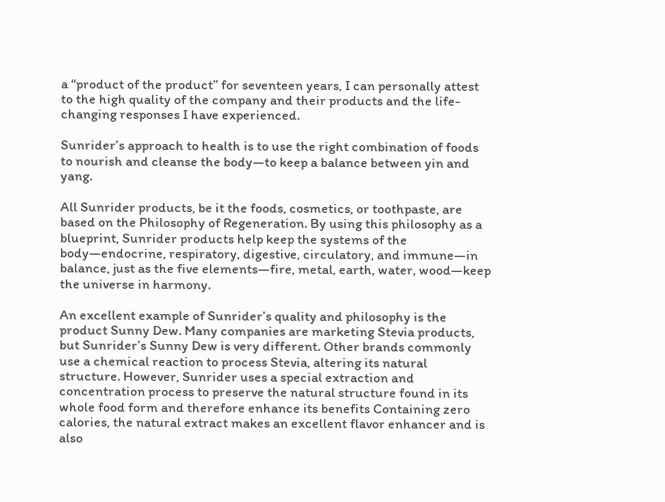a “product of the product” for seventeen years, I can personally attest to the high quality of the company and their products and the life-changing responses I have experienced.

Sunrider’s approach to health is to use the right combination of foods to nourish and cleanse the body—to keep a balance between yin and yang.

All Sunrider products, be it the foods, cosmetics, or toothpaste, are based on the Philosophy of Regeneration. By using this philosophy as a blueprint, Sunrider products help keep the systems of the body—endocrine, respiratory, digestive, circulatory, and immune—in balance, just as the five elements—fire, metal, earth, water, wood—keep the universe in harmony.

An excellent example of Sunrider’s quality and philosophy is the product Sunny Dew. Many companies are marketing Stevia products, but Sunrider’s Sunny Dew is very different. Other brands commonly use a chemical reaction to process Stevia, altering its natural structure. However, Sunrider uses a special extraction and concentration process to preserve the natural structure found in its whole food form and therefore enhance its benefits Containing zero calories, the natural extract makes an excellent flavor enhancer and is also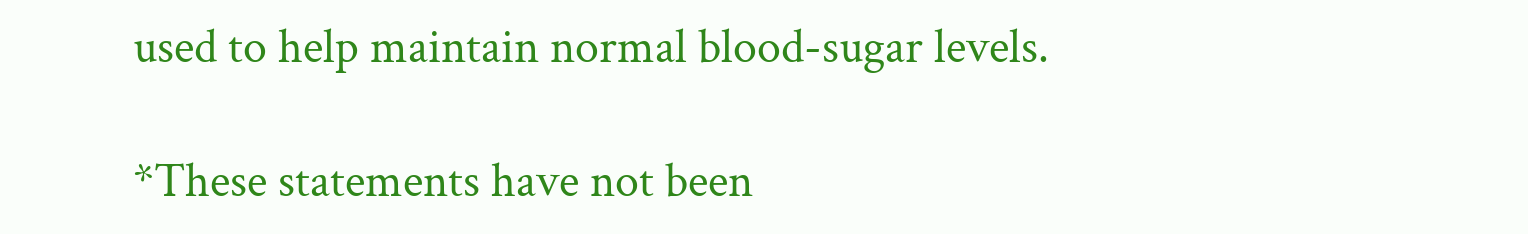used to help maintain normal blood-sugar levels.

*These statements have not been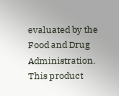evaluated by the Food and Drug Administration.  This product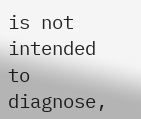is not intended to diagnose,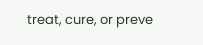treat, cure, or preve